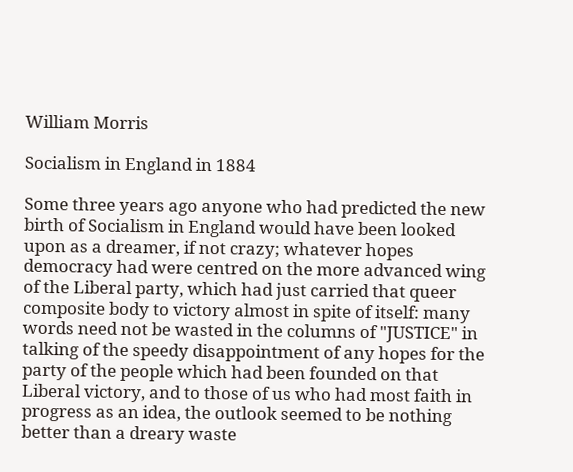William Morris

Socialism in England in 1884

Some three years ago anyone who had predicted the new birth of Socialism in England would have been looked upon as a dreamer, if not crazy; whatever hopes democracy had were centred on the more advanced wing of the Liberal party, which had just carried that queer composite body to victory almost in spite of itself: many words need not be wasted in the columns of "JUSTICE" in talking of the speedy disappointment of any hopes for the party of the people which had been founded on that Liberal victory, and to those of us who had most faith in progress as an idea, the outlook seemed to be nothing better than a dreary waste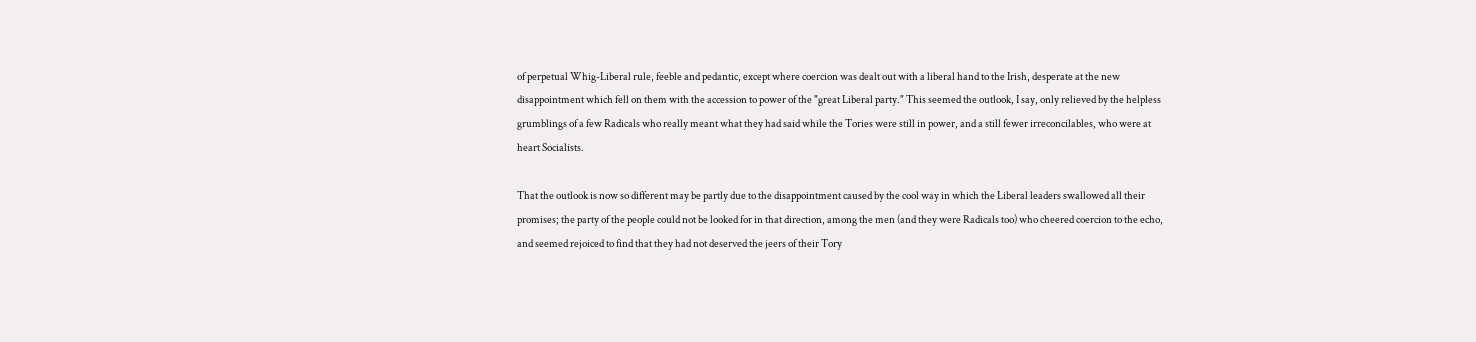of perpetual Whig-Liberal rule, feeble and pedantic, except where coercion was dealt out with a liberal hand to the Irish, desperate at the new disappointment which fell on them with the accession to power of the "great Liberal party." This seemed the outlook, I say, only relieved by the helpless grumblings of a few Radicals who really meant what they had said while the Tories were still in power, and a still fewer irreconcilables, who were at heart Socialists.

That the outlook is now so different may be partly due to the disappointment caused by the cool way in which the Liberal leaders swallowed all their promises; the party of the people could not be looked for in that direction, among the men (and they were Radicals too) who cheered coercion to the echo, and seemed rejoiced to find that they had not deserved the jeers of their Tory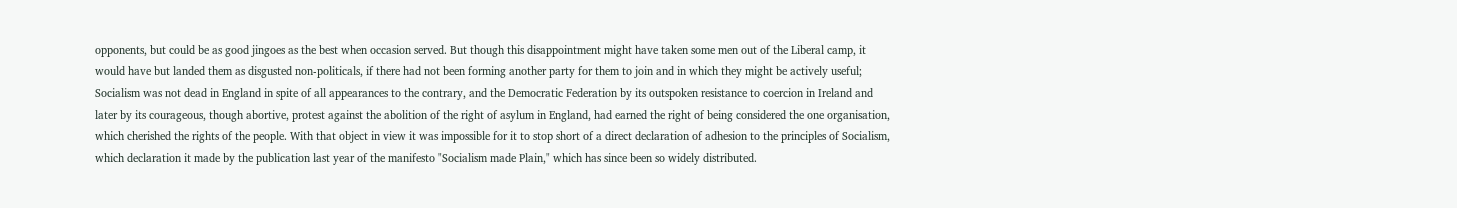opponents, but could be as good jingoes as the best when occasion served. But though this disappointment might have taken some men out of the Liberal camp, it would have but landed them as disgusted non-politicals, if there had not been forming another party for them to join and in which they might be actively useful; Socialism was not dead in England in spite of all appearances to the contrary, and the Democratic Federation by its outspoken resistance to coercion in Ireland and later by its courageous, though abortive, protest against the abolition of the right of asylum in England, had earned the right of being considered the one organisation, which cherished the rights of the people. With that object in view it was impossible for it to stop short of a direct declaration of adhesion to the principles of Socialism, which declaration it made by the publication last year of the manifesto "Socialism made Plain," which has since been so widely distributed.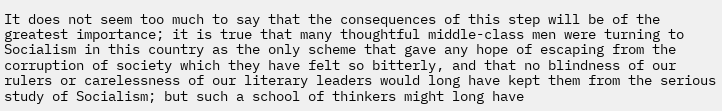It does not seem too much to say that the consequences of this step will be of the greatest importance; it is true that many thoughtful middle-class men were turning to Socialism in this country as the only scheme that gave any hope of escaping from the corruption of society which they have felt so bitterly, and that no blindness of our rulers or carelessness of our literary leaders would long have kept them from the serious study of Socialism; but such a school of thinkers might long have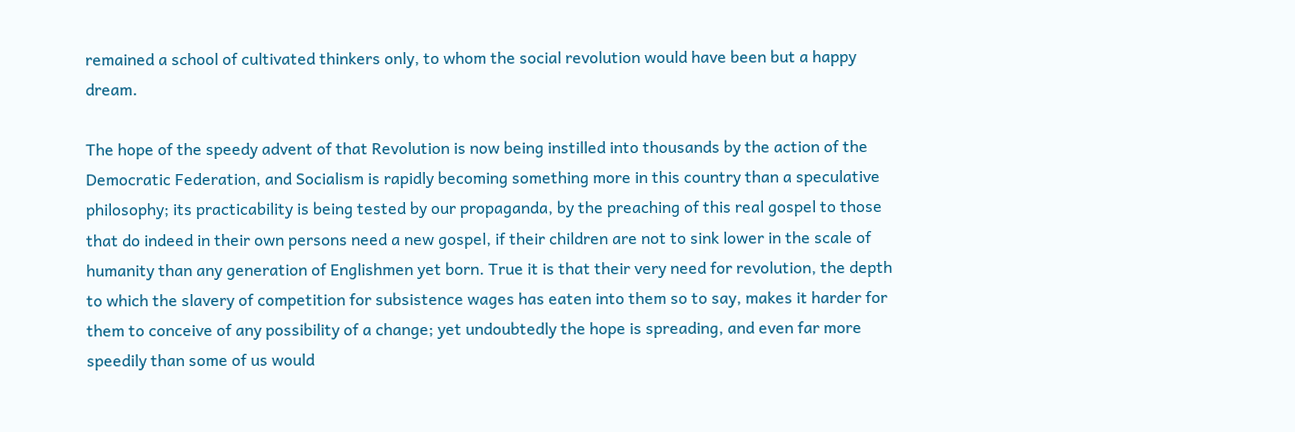remained a school of cultivated thinkers only, to whom the social revolution would have been but a happy dream.

The hope of the speedy advent of that Revolution is now being instilled into thousands by the action of the Democratic Federation, and Socialism is rapidly becoming something more in this country than a speculative philosophy; its practicability is being tested by our propaganda, by the preaching of this real gospel to those that do indeed in their own persons need a new gospel, if their children are not to sink lower in the scale of humanity than any generation of Englishmen yet born. True it is that their very need for revolution, the depth to which the slavery of competition for subsistence wages has eaten into them so to say, makes it harder for them to conceive of any possibility of a change; yet undoubtedly the hope is spreading, and even far more speedily than some of us would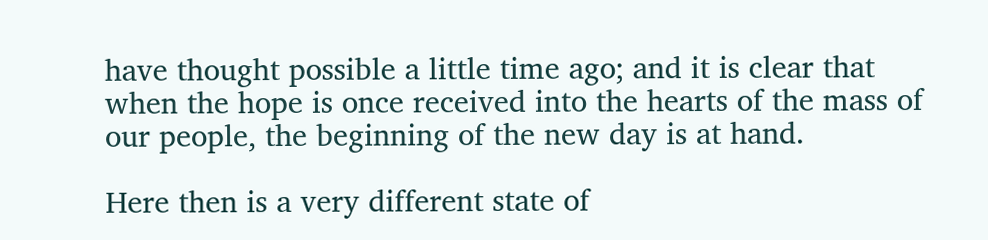have thought possible a little time ago; and it is clear that when the hope is once received into the hearts of the mass of our people, the beginning of the new day is at hand.

Here then is a very different state of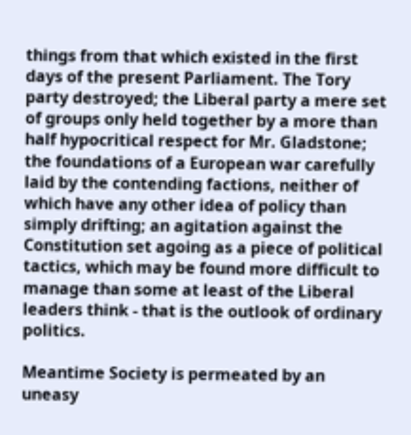things from that which existed in the first days of the present Parliament. The Tory party destroyed; the Liberal party a mere set of groups only held together by a more than half hypocritical respect for Mr. Gladstone; the foundations of a European war carefully laid by the contending factions, neither of which have any other idea of policy than simply drifting; an agitation against the Constitution set agoing as a piece of political tactics, which may be found more difficult to manage than some at least of the Liberal leaders think - that is the outlook of ordinary politics.

Meantime Society is permeated by an uneasy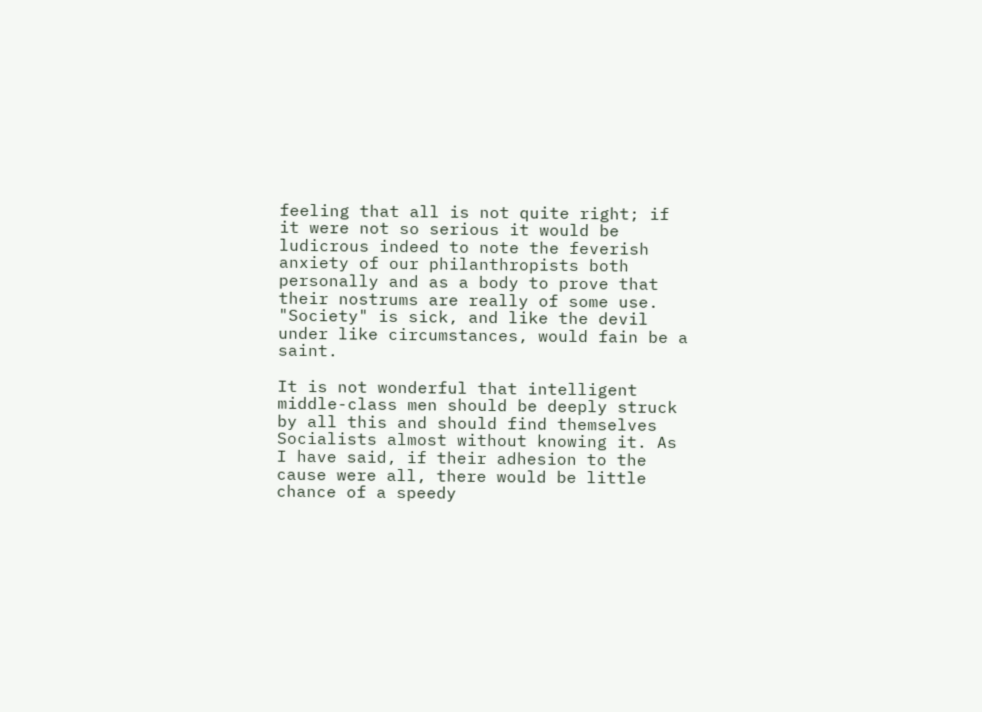feeling that all is not quite right; if it were not so serious it would be ludicrous indeed to note the feverish anxiety of our philanthropists both personally and as a body to prove that their nostrums are really of some use. "Society" is sick, and like the devil under like circumstances, would fain be a saint.

It is not wonderful that intelligent middle-class men should be deeply struck by all this and should find themselves Socialists almost without knowing it. As I have said, if their adhesion to the cause were all, there would be little chance of a speedy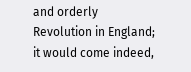and orderly Revolution in England; it would come indeed,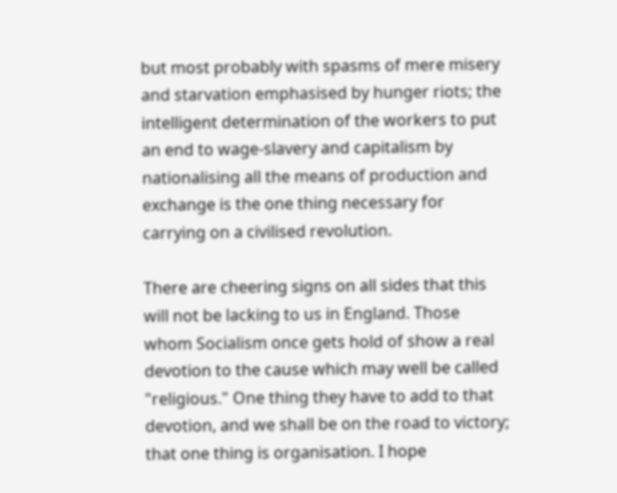but most probably with spasms of mere misery and starvation emphasised by hunger riots; the intelligent determination of the workers to put an end to wage-slavery and capitalism by nationalising all the means of production and exchange is the one thing necessary for carrying on a civilised revolution.

There are cheering signs on all sides that this will not be lacking to us in England. Those whom Socialism once gets hold of show a real devotion to the cause which may well be called "religious." One thing they have to add to that devotion, and we shall be on the road to victory; that one thing is organisation. I hope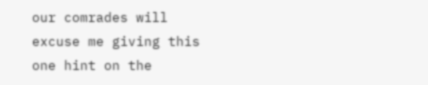our comrades will excuse me giving this one hint on the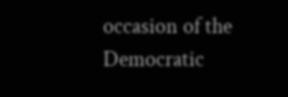occasion of the Democratic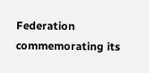Federation commemorating its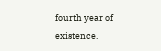fourth year of existence.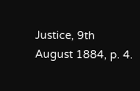Justice, 9th August 1884, p. 4.